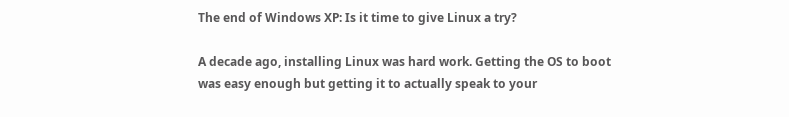The end of Windows XP: Is it time to give Linux a try?

A decade ago, installing Linux was hard work. Getting the OS to boot was easy enough but getting it to actually speak to your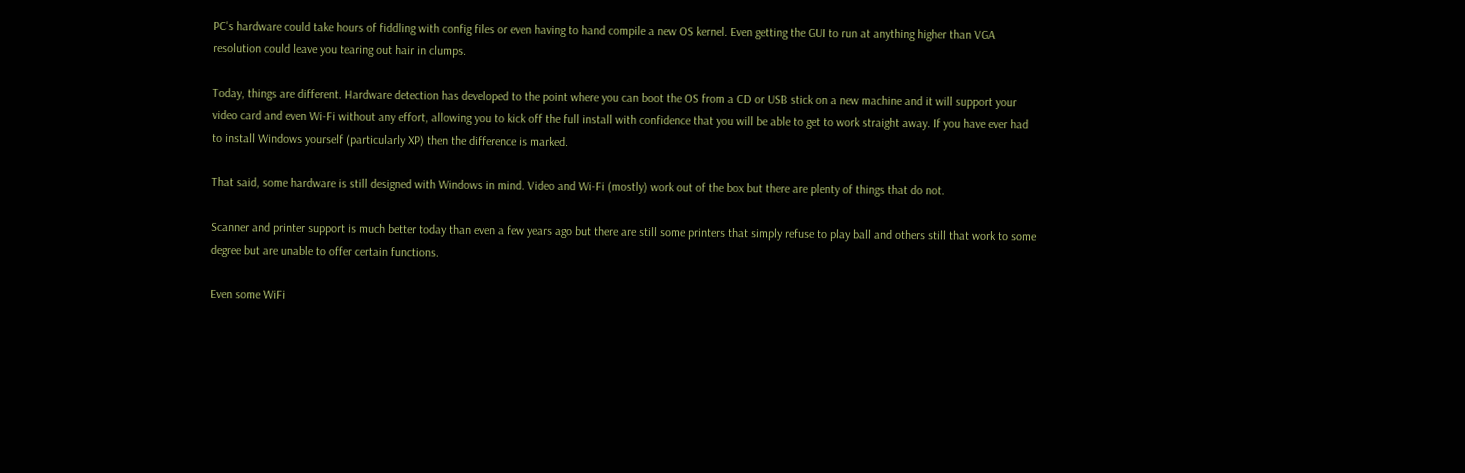PC's hardware could take hours of fiddling with config files or even having to hand compile a new OS kernel. Even getting the GUI to run at anything higher than VGA resolution could leave you tearing out hair in clumps.

Today, things are different. Hardware detection has developed to the point where you can boot the OS from a CD or USB stick on a new machine and it will support your video card and even Wi-Fi without any effort, allowing you to kick off the full install with confidence that you will be able to get to work straight away. If you have ever had to install Windows yourself (particularly XP) then the difference is marked.

That said, some hardware is still designed with Windows in mind. Video and Wi-Fi (mostly) work out of the box but there are plenty of things that do not.

Scanner and printer support is much better today than even a few years ago but there are still some printers that simply refuse to play ball and others still that work to some degree but are unable to offer certain functions.

Even some WiFi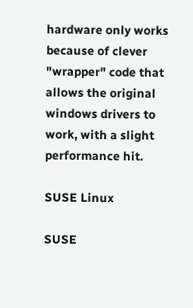hardware only works because of clever "wrapper" code that allows the original windows drivers to work, with a slight performance hit.

SUSE Linux

SUSE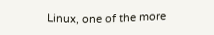Linux, one of the more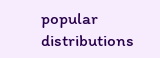popular distributions